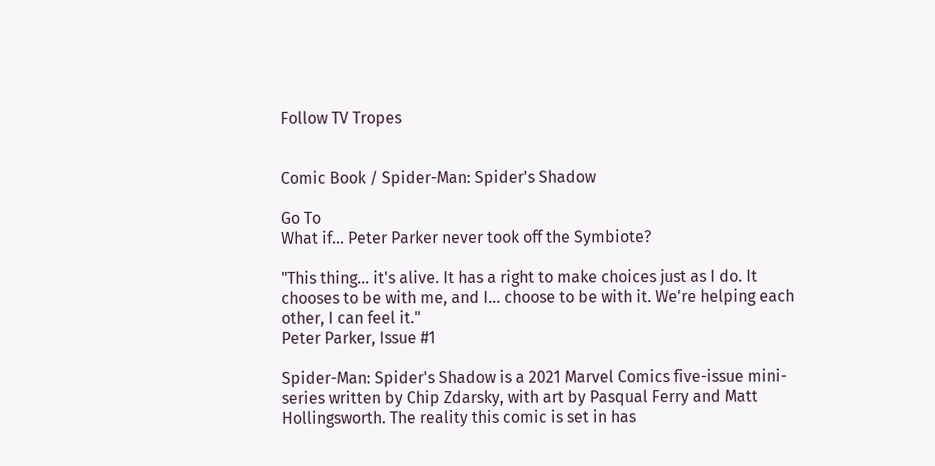Follow TV Tropes


Comic Book / Spider-Man: Spider's Shadow

Go To
What if... Peter Parker never took off the Symbiote?

"This thing... it's alive. It has a right to make choices just as I do. It chooses to be with me, and I... choose to be with it. We're helping each other, I can feel it."
Peter Parker, Issue #1

Spider-Man: Spider's Shadow is a 2021 Marvel Comics five-issue mini-series written by Chip Zdarsky, with art by Pasqual Ferry and Matt Hollingsworth. The reality this comic is set in has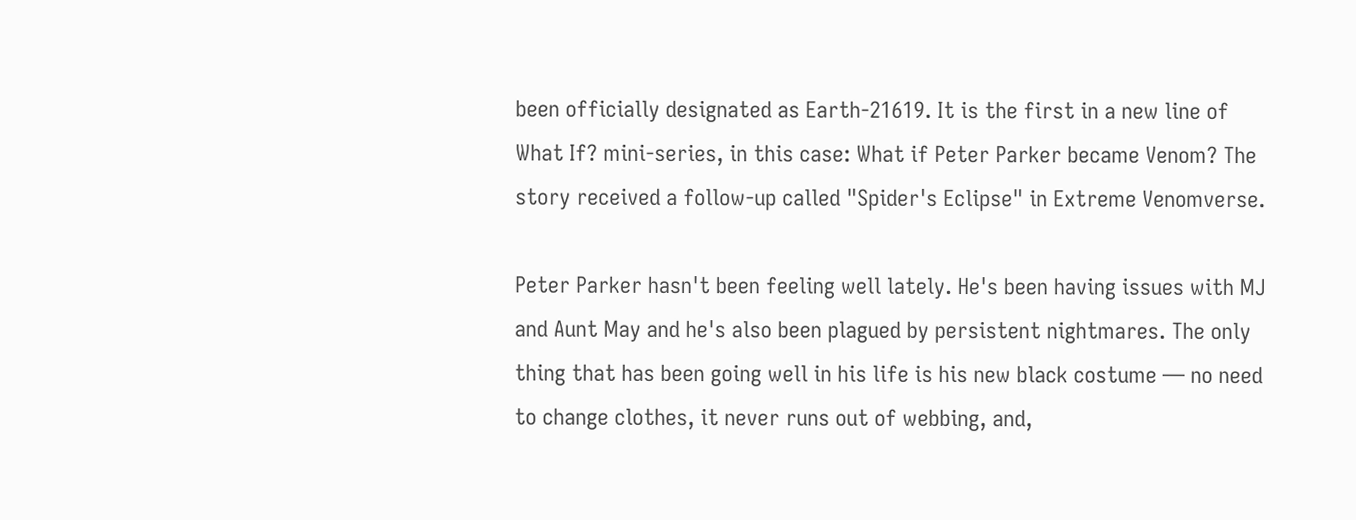been officially designated as Earth-21619. It is the first in a new line of What If? mini-series, in this case: What if Peter Parker became Venom? The story received a follow-up called "Spider's Eclipse" in Extreme Venomverse.

Peter Parker hasn't been feeling well lately. He's been having issues with MJ and Aunt May and he's also been plagued by persistent nightmares. The only thing that has been going well in his life is his new black costume — no need to change clothes, it never runs out of webbing, and,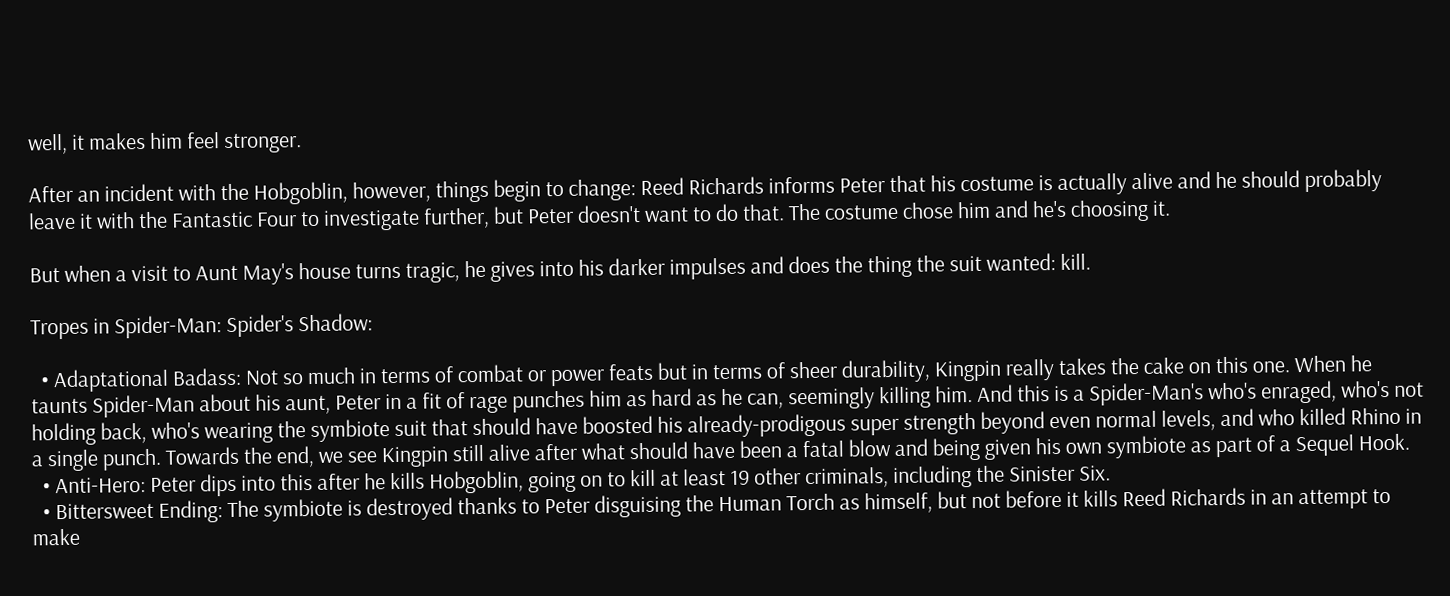well, it makes him feel stronger.

After an incident with the Hobgoblin, however, things begin to change: Reed Richards informs Peter that his costume is actually alive and he should probably leave it with the Fantastic Four to investigate further, but Peter doesn't want to do that. The costume chose him and he's choosing it.

But when a visit to Aunt May's house turns tragic, he gives into his darker impulses and does the thing the suit wanted: kill.

Tropes in Spider-Man: Spider's Shadow:

  • Adaptational Badass: Not so much in terms of combat or power feats but in terms of sheer durability, Kingpin really takes the cake on this one. When he taunts Spider-Man about his aunt, Peter in a fit of rage punches him as hard as he can, seemingly killing him. And this is a Spider-Man's who's enraged, who's not holding back, who's wearing the symbiote suit that should have boosted his already-prodigous super strength beyond even normal levels, and who killed Rhino in a single punch. Towards the end, we see Kingpin still alive after what should have been a fatal blow and being given his own symbiote as part of a Sequel Hook.
  • Anti-Hero: Peter dips into this after he kills Hobgoblin, going on to kill at least 19 other criminals, including the Sinister Six.
  • Bittersweet Ending: The symbiote is destroyed thanks to Peter disguising the Human Torch as himself, but not before it kills Reed Richards in an attempt to make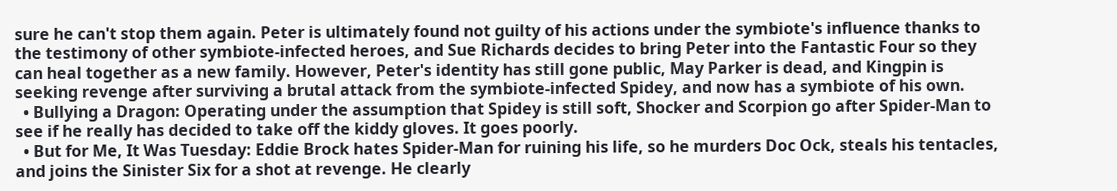sure he can't stop them again. Peter is ultimately found not guilty of his actions under the symbiote's influence thanks to the testimony of other symbiote-infected heroes, and Sue Richards decides to bring Peter into the Fantastic Four so they can heal together as a new family. However, Peter's identity has still gone public, May Parker is dead, and Kingpin is seeking revenge after surviving a brutal attack from the symbiote-infected Spidey, and now has a symbiote of his own.
  • Bullying a Dragon: Operating under the assumption that Spidey is still soft, Shocker and Scorpion go after Spider-Man to see if he really has decided to take off the kiddy gloves. It goes poorly.
  • But for Me, It Was Tuesday: Eddie Brock hates Spider-Man for ruining his life, so he murders Doc Ock, steals his tentacles, and joins the Sinister Six for a shot at revenge. He clearly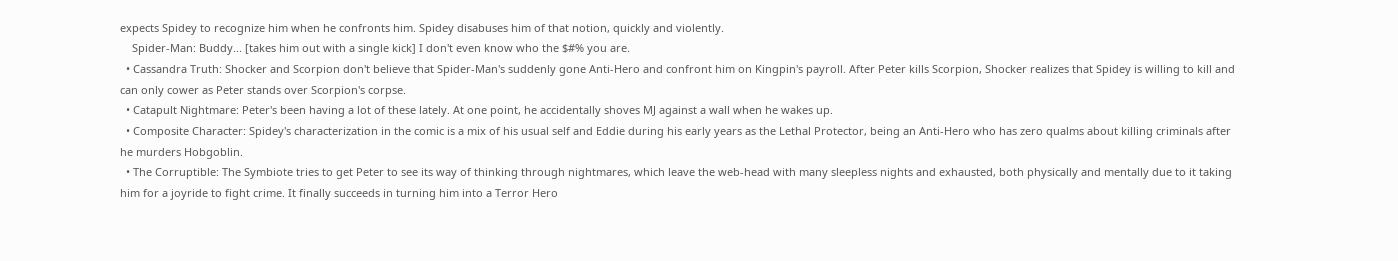expects Spidey to recognize him when he confronts him. Spidey disabuses him of that notion, quickly and violently.
    Spider-Man: Buddy... [takes him out with a single kick] I don't even know who the $#% you are.
  • Cassandra Truth: Shocker and Scorpion don't believe that Spider-Man's suddenly gone Anti-Hero and confront him on Kingpin's payroll. After Peter kills Scorpion, Shocker realizes that Spidey is willing to kill and can only cower as Peter stands over Scorpion's corpse.
  • Catapult Nightmare: Peter's been having a lot of these lately. At one point, he accidentally shoves MJ against a wall when he wakes up.
  • Composite Character: Spidey's characterization in the comic is a mix of his usual self and Eddie during his early years as the Lethal Protector, being an Anti-Hero who has zero qualms about killing criminals after he murders Hobgoblin.
  • The Corruptible: The Symbiote tries to get Peter to see its way of thinking through nightmares, which leave the web-head with many sleepless nights and exhausted, both physically and mentally due to it taking him for a joyride to fight crime. It finally succeeds in turning him into a Terror Hero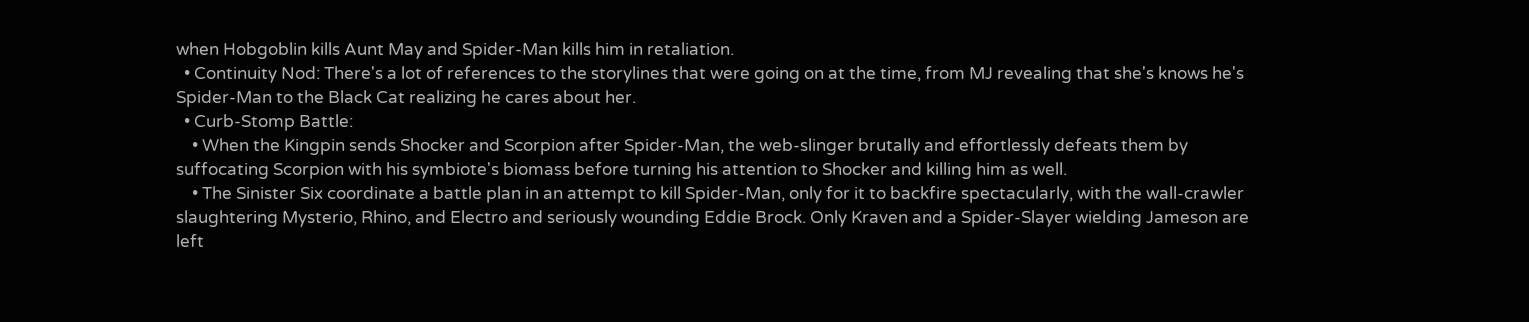when Hobgoblin kills Aunt May and Spider-Man kills him in retaliation.
  • Continuity Nod: There's a lot of references to the storylines that were going on at the time, from MJ revealing that she's knows he's Spider-Man to the Black Cat realizing he cares about her.
  • Curb-Stomp Battle:
    • When the Kingpin sends Shocker and Scorpion after Spider-Man, the web-slinger brutally and effortlessly defeats them by suffocating Scorpion with his symbiote's biomass before turning his attention to Shocker and killing him as well.
    • The Sinister Six coordinate a battle plan in an attempt to kill Spider-Man, only for it to backfire spectacularly, with the wall-crawler slaughtering Mysterio, Rhino, and Electro and seriously wounding Eddie Brock. Only Kraven and a Spider-Slayer wielding Jameson are left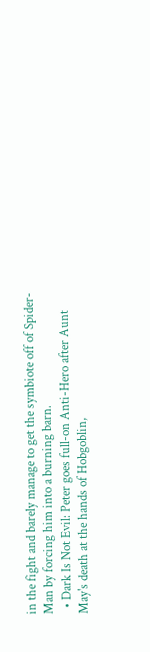in the fight and barely manage to get the symbiote off of Spider-Man by forcing him into a burning barn.
  • Dark Is Not Evil: Peter goes full-on Anti-Hero after Aunt May's death at the hands of Hobgoblin,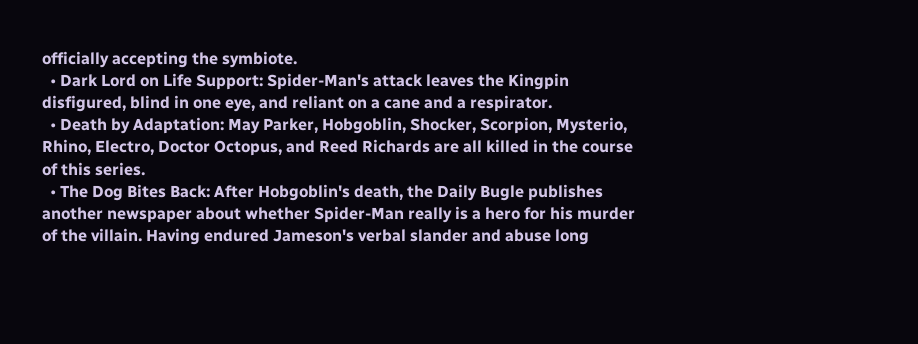officially accepting the symbiote.
  • Dark Lord on Life Support: Spider-Man's attack leaves the Kingpin disfigured, blind in one eye, and reliant on a cane and a respirator.
  • Death by Adaptation: May Parker, Hobgoblin, Shocker, Scorpion, Mysterio, Rhino, Electro, Doctor Octopus, and Reed Richards are all killed in the course of this series.
  • The Dog Bites Back: After Hobgoblin's death, the Daily Bugle publishes another newspaper about whether Spider-Man really is a hero for his murder of the villain. Having endured Jameson's verbal slander and abuse long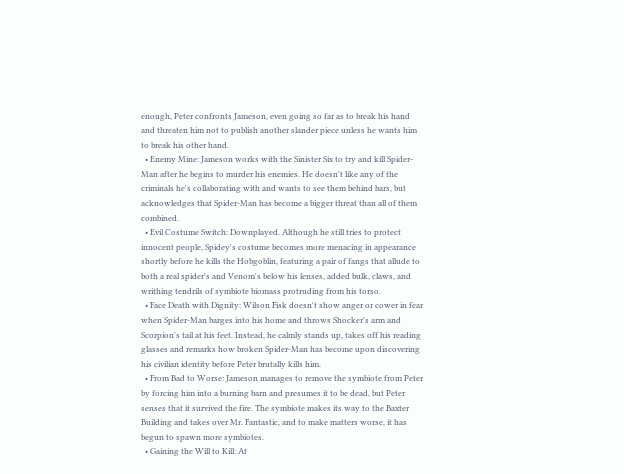enough, Peter confronts Jameson, even going so far as to break his hand and threaten him not to publish another slander piece unless he wants him to break his other hand.
  • Enemy Mine: Jameson works with the Sinister Six to try and kill Spider-Man after he begins to murder his enemies. He doesn't like any of the criminals he's collaborating with and wants to see them behind bars, but acknowledges that Spider-Man has become a bigger threat than all of them combined.
  • Evil Costume Switch: Downplayed. Although he still tries to protect innocent people, Spidey's costume becomes more menacing in appearance shortly before he kills the Hobgoblin, featuring a pair of fangs that allude to both a real spider's and Venom's below his lenses, added bulk, claws, and writhing tendrils of symbiote biomass protruding from his torso.
  • Face Death with Dignity: Wilson Fisk doesn't show anger or cower in fear when Spider-Man barges into his home and throws Shocker's arm and Scorpion's tail at his feet. Instead, he calmly stands up, takes off his reading glasses and remarks how broken Spider-Man has become upon discovering his civilian identity before Peter brutally kills him.
  • From Bad to Worse: Jameson manages to remove the symbiote from Peter by forcing him into a burning barn and presumes it to be dead, but Peter senses that it survived the fire. The symbiote makes its way to the Baxter Building and takes over Mr. Fantastic, and to make matters worse, it has begun to spawn more symbiotes.
  • Gaining the Will to Kill: At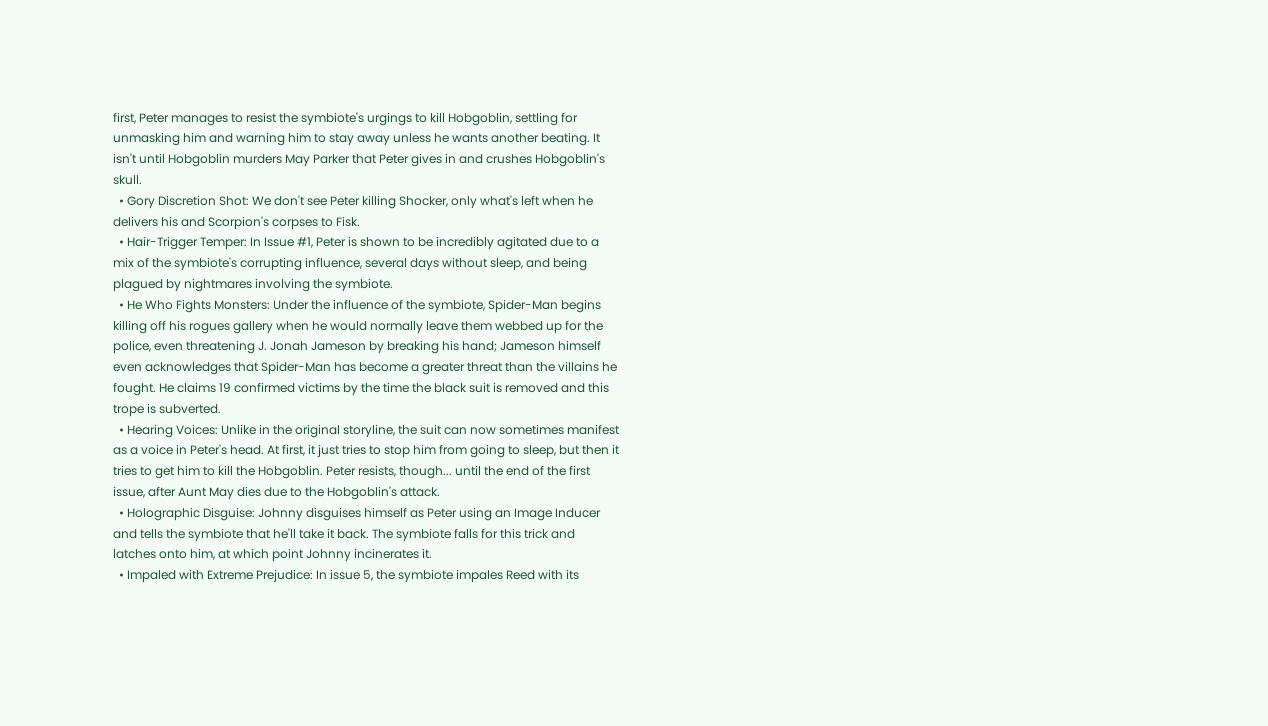first, Peter manages to resist the symbiote's urgings to kill Hobgoblin, settling for unmasking him and warning him to stay away unless he wants another beating. It isn't until Hobgoblin murders May Parker that Peter gives in and crushes Hobgoblin's skull.
  • Gory Discretion Shot: We don't see Peter killing Shocker, only what's left when he delivers his and Scorpion's corpses to Fisk.
  • Hair-Trigger Temper: In Issue #1, Peter is shown to be incredibly agitated due to a mix of the symbiote's corrupting influence, several days without sleep, and being plagued by nightmares involving the symbiote.
  • He Who Fights Monsters: Under the influence of the symbiote, Spider-Man begins killing off his rogues gallery when he would normally leave them webbed up for the police, even threatening J. Jonah Jameson by breaking his hand; Jameson himself even acknowledges that Spider-Man has become a greater threat than the villains he fought. He claims 19 confirmed victims by the time the black suit is removed and this trope is subverted.
  • Hearing Voices: Unlike in the original storyline, the suit can now sometimes manifest as a voice in Peter's head. At first, it just tries to stop him from going to sleep, but then it tries to get him to kill the Hobgoblin. Peter resists, though... until the end of the first issue, after Aunt May dies due to the Hobgoblin's attack.
  • Holographic Disguise: Johnny disguises himself as Peter using an Image Inducer and tells the symbiote that he'll take it back. The symbiote falls for this trick and latches onto him, at which point Johnny incinerates it.
  • Impaled with Extreme Prejudice: In issue 5, the symbiote impales Reed with its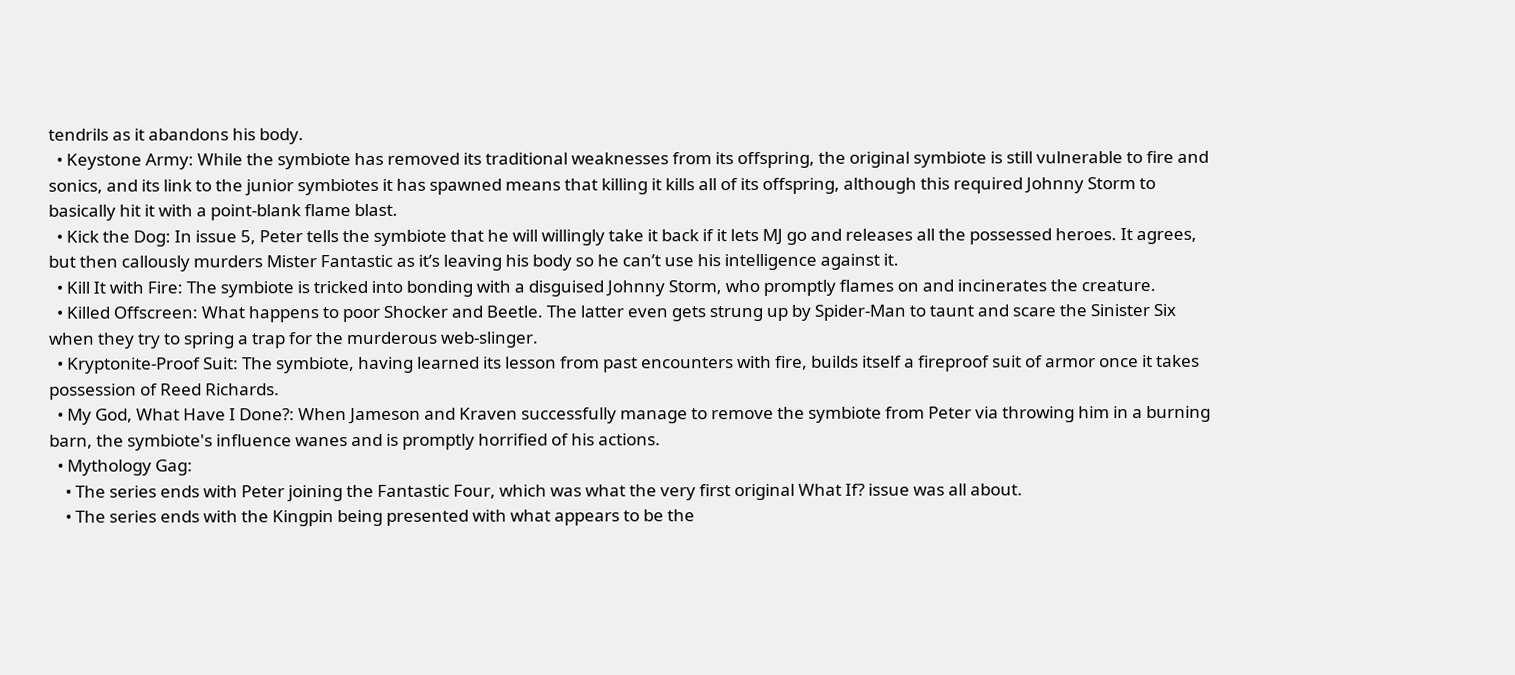tendrils as it abandons his body.
  • Keystone Army: While the symbiote has removed its traditional weaknesses from its offspring, the original symbiote is still vulnerable to fire and sonics, and its link to the junior symbiotes it has spawned means that killing it kills all of its offspring, although this required Johnny Storm to basically hit it with a point-blank flame blast.
  • Kick the Dog: In issue 5, Peter tells the symbiote that he will willingly take it back if it lets MJ go and releases all the possessed heroes. It agrees, but then callously murders Mister Fantastic as it’s leaving his body so he can’t use his intelligence against it.
  • Kill It with Fire: The symbiote is tricked into bonding with a disguised Johnny Storm, who promptly flames on and incinerates the creature.
  • Killed Offscreen: What happens to poor Shocker and Beetle. The latter even gets strung up by Spider-Man to taunt and scare the Sinister Six when they try to spring a trap for the murderous web-slinger.
  • Kryptonite-Proof Suit: The symbiote, having learned its lesson from past encounters with fire, builds itself a fireproof suit of armor once it takes possession of Reed Richards.
  • My God, What Have I Done?: When Jameson and Kraven successfully manage to remove the symbiote from Peter via throwing him in a burning barn, the symbiote's influence wanes and is promptly horrified of his actions.
  • Mythology Gag:
    • The series ends with Peter joining the Fantastic Four, which was what the very first original What If? issue was all about.
    • The series ends with the Kingpin being presented with what appears to be the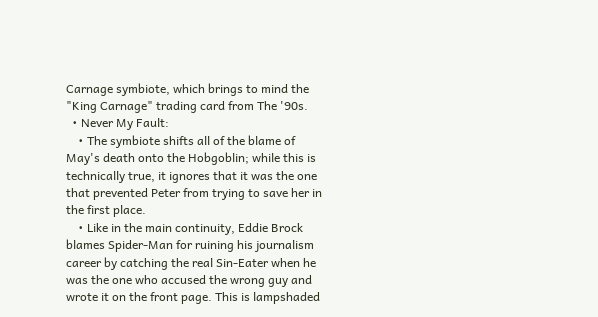Carnage symbiote, which brings to mind the "King Carnage" trading card from The '90s.
  • Never My Fault:
    • The symbiote shifts all of the blame of May's death onto the Hobgoblin; while this is technically true, it ignores that it was the one that prevented Peter from trying to save her in the first place.
    • Like in the main continuity, Eddie Brock blames Spider-Man for ruining his journalism career by catching the real Sin-Eater when he was the one who accused the wrong guy and wrote it on the front page. This is lampshaded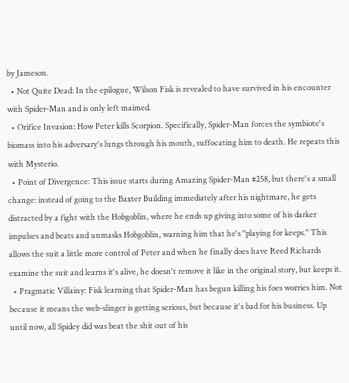by Jameson.
  • Not Quite Dead: In the epilogue, Wilson Fisk is revealed to have survived in his encounter with Spider-Man and is only left maimed.
  • Orifice Invasion: How Peter kills Scorpion. Specifically, Spider-Man forces the symbiote's biomass into his adversary's lungs through his mouth, suffocating him to death. He repeats this with Mysterio.
  • Point of Divergence: This issue starts during Amazing Spider-Man #258, but there's a small change: instead of going to the Baxter Building immediately after his nightmare, he gets distracted by a fight with the Hobgoblin, where he ends up giving into some of his darker impulses and beats and unmasks Hobgoblin, warning him that he's "playing for keeps." This allows the suit a little more control of Peter and when he finally does have Reed Richards examine the suit and learns it's alive, he doesn't remove it like in the original story, but keeps it.
  • Pragmatic Villainy: Fisk learning that Spider-Man has begun killing his foes worries him. Not because it means the web-slinger is getting serious, but because it's bad for his business. Up until now, all Spidey did was beat the shit out of his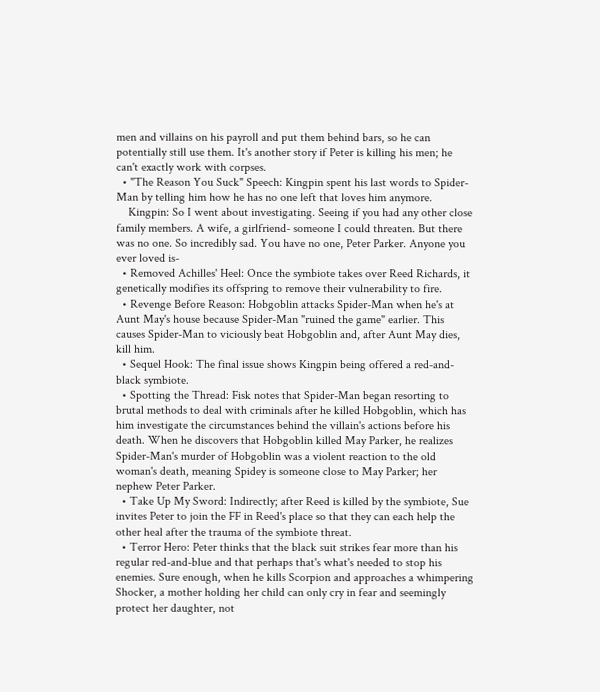men and villains on his payroll and put them behind bars, so he can potentially still use them. It's another story if Peter is killing his men; he can't exactly work with corpses.
  • "The Reason You Suck" Speech: Kingpin spent his last words to Spider-Man by telling him how he has no one left that loves him anymore.
    Kingpin: So I went about investigating. Seeing if you had any other close family members. A wife, a girlfriend- someone I could threaten. But there was no one. So incredibly sad. You have no one, Peter Parker. Anyone you ever loved is-
  • Removed Achilles' Heel: Once the symbiote takes over Reed Richards, it genetically modifies its offspring to remove their vulnerability to fire.
  • Revenge Before Reason: Hobgoblin attacks Spider-Man when he's at Aunt May's house because Spider-Man "ruined the game" earlier. This causes Spider-Man to viciously beat Hobgoblin and, after Aunt May dies, kill him.
  • Sequel Hook: The final issue shows Kingpin being offered a red-and-black symbiote.
  • Spotting the Thread: Fisk notes that Spider-Man began resorting to brutal methods to deal with criminals after he killed Hobgoblin, which has him investigate the circumstances behind the villain's actions before his death. When he discovers that Hobgoblin killed May Parker, he realizes Spider-Man's murder of Hobgoblin was a violent reaction to the old woman's death, meaning Spidey is someone close to May Parker; her nephew Peter Parker.
  • Take Up My Sword: Indirectly; after Reed is killed by the symbiote, Sue invites Peter to join the FF in Reed's place so that they can each help the other heal after the trauma of the symbiote threat.
  • Terror Hero: Peter thinks that the black suit strikes fear more than his regular red-and-blue and that perhaps that's what's needed to stop his enemies. Sure enough, when he kills Scorpion and approaches a whimpering Shocker, a mother holding her child can only cry in fear and seemingly protect her daughter, not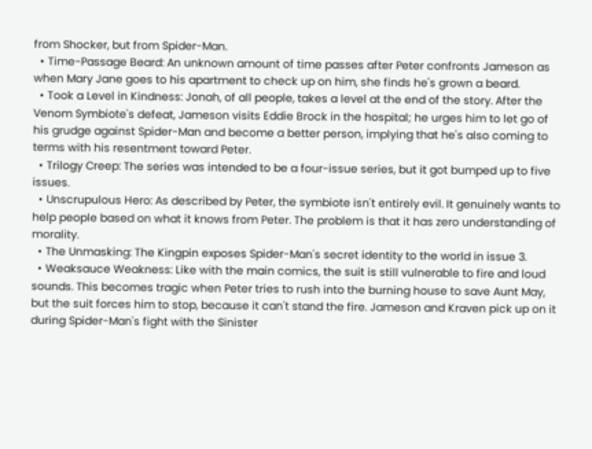from Shocker, but from Spider-Man.
  • Time-Passage Beard: An unknown amount of time passes after Peter confronts Jameson as when Mary Jane goes to his apartment to check up on him, she finds he's grown a beard.
  • Took a Level in Kindness: Jonah, of all people, takes a level at the end of the story. After the Venom Symbiote's defeat, Jameson visits Eddie Brock in the hospital; he urges him to let go of his grudge against Spider-Man and become a better person, implying that he's also coming to terms with his resentment toward Peter.
  • Trilogy Creep: The series was intended to be a four-issue series, but it got bumped up to five issues.
  • Unscrupulous Hero: As described by Peter, the symbiote isn't entirely evil. It genuinely wants to help people based on what it knows from Peter. The problem is that it has zero understanding of morality.
  • The Unmasking: The Kingpin exposes Spider-Man's secret identity to the world in issue 3.
  • Weaksauce Weakness: Like with the main comics, the suit is still vulnerable to fire and loud sounds. This becomes tragic when Peter tries to rush into the burning house to save Aunt May, but the suit forces him to stop, because it can't stand the fire. Jameson and Kraven pick up on it during Spider-Man's fight with the Sinister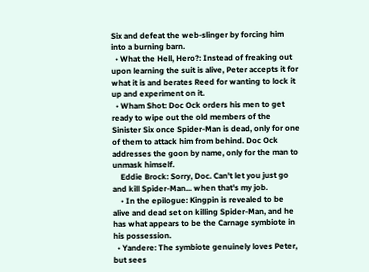Six and defeat the web-slinger by forcing him into a burning barn.
  • What the Hell, Hero?: Instead of freaking out upon learning the suit is alive, Peter accepts it for what it is and berates Reed for wanting to lock it up and experiment on it.
  • Wham Shot: Doc Ock orders his men to get ready to wipe out the old members of the Sinister Six once Spider-Man is dead, only for one of them to attack him from behind. Doc Ock addresses the goon by name, only for the man to unmask himself.
    Eddie Brock: Sorry, Doc. Can't let you just go and kill Spider-Man... when that's my job.
    • In the epilogue: Kingpin is revealed to be alive and dead set on killing Spider-Man, and he has what appears to be the Carnage symbiote in his possession.
  • Yandere: The symbiote genuinely loves Peter, but sees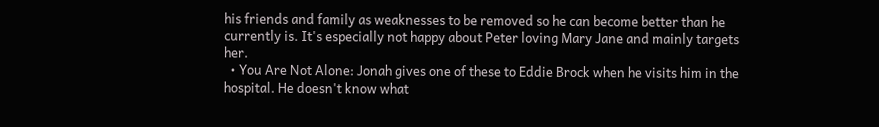his friends and family as weaknesses to be removed so he can become better than he currently is. It's especially not happy about Peter loving Mary Jane and mainly targets her.
  • You Are Not Alone: Jonah gives one of these to Eddie Brock when he visits him in the hospital. He doesn't know what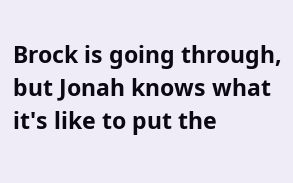Brock is going through, but Jonah knows what it's like to put the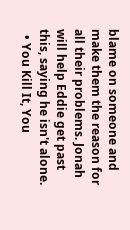blame on someone and make them the reason for all their problems. Jonah will help Eddie get past this, saying he isn't alone.
  • You Kill It, You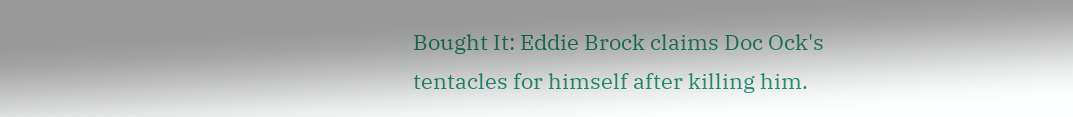Bought It: Eddie Brock claims Doc Ock's tentacles for himself after killing him.